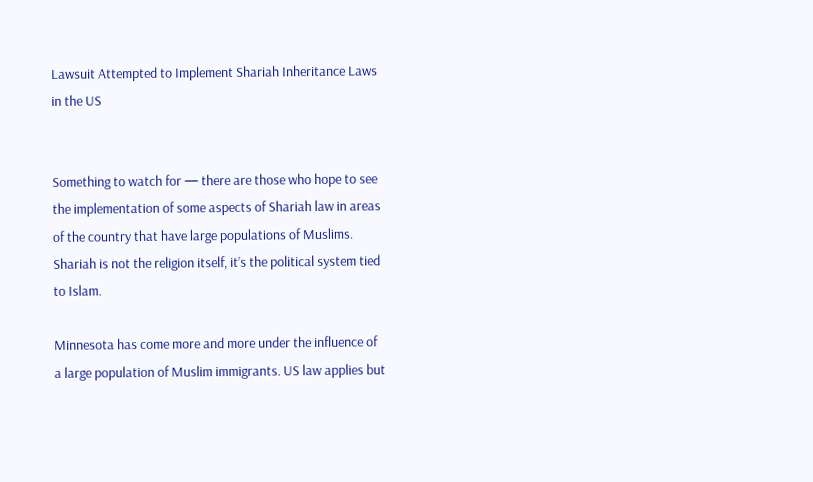Lawsuit Attempted to Implement Shariah Inheritance Laws in the US


Something to watch for — there are those who hope to see the implementation of some aspects of Shariah law in areas of the country that have large populations of Muslims. Shariah is not the religion itself, it’s the political system tied to Islam.

Minnesota has come more and more under the influence of a large population of Muslim immigrants. US law applies but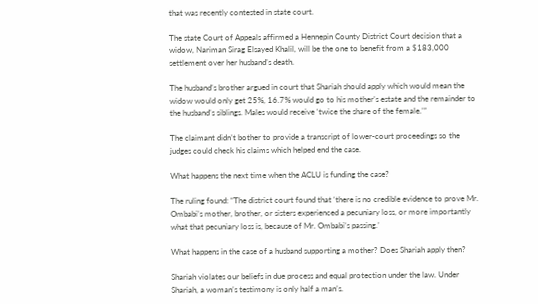that was recently contested in state court.

The state Court of Appeals affirmed a Hennepin County District Court decision that a widow, Nariman Sirag Elsayed Khalil, will be the one to benefit from a $183,000 settlement over her husband’s death.

The husband’s brother argued in court that Shariah should apply which would mean the widow would only get 25%, 16.7% would go to his mother’s estate and the remainder to the husband’s siblings. Males would receive ‘twice the share of the female.’”

The claimant didn’t bother to provide a transcript of lower-court proceedings so the judges could check his claims which helped end the case.

What happens the next time when the ACLU is funding the case?

The ruling found: “The district court found that ‘there is no credible evidence to prove Mr. Ombabi’s mother, brother, or sisters experienced a pecuniary loss, or more importantly what that pecuniary loss is, because of Mr. Ombabi’s passing.’

What happens in the case of a husband supporting a mother? Does Shariah apply then?

Shariah violates our beliefs in due process and equal protection under the law. Under Shariah, a woman’s testimony is only half a man’s.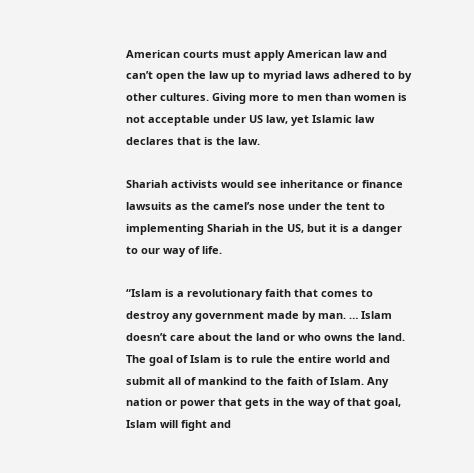American courts must apply American law and can’t open the law up to myriad laws adhered to by other cultures. Giving more to men than women is not acceptable under US law, yet Islamic law declares that is the law.

Shariah activists would see inheritance or finance lawsuits as the camel’s nose under the tent to implementing Shariah in the US, but it is a danger to our way of life.

“Islam is a revolutionary faith that comes to destroy any government made by man. … Islam doesn’t care about the land or who owns the land. The goal of Islam is to rule the entire world and submit all of mankind to the faith of Islam. Any nation or power that gets in the way of that goal, Islam will fight and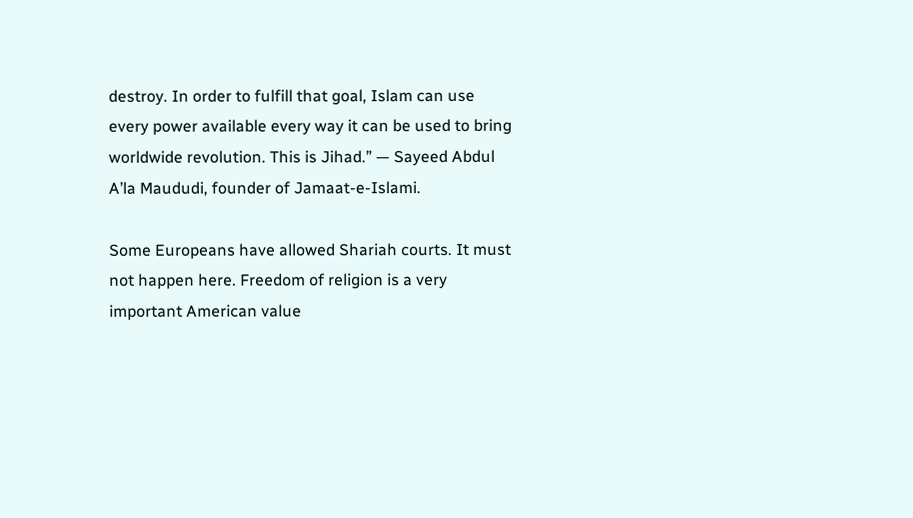destroy. In order to fulfill that goal, Islam can use every power available every way it can be used to bring worldwide revolution. This is Jihad.” — Sayeed Abdul A’la Maududi, founder of Jamaat-e-Islami.

Some Europeans have allowed Shariah courts. It must not happen here. Freedom of religion is a very important American value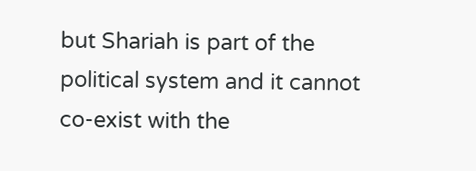but Shariah is part of the political system and it cannot co-exist with the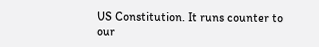US Constitution. It runs counter to our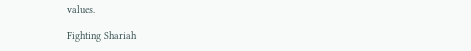values.

Fighting Shariah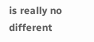is really no different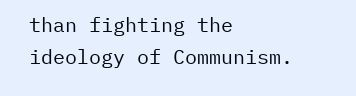than fighting the ideology of Communism.